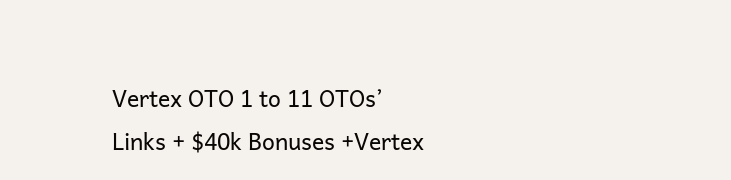Vertex OTO 1 to 11 OTOs’ Links + $40k Bonuses +Vertex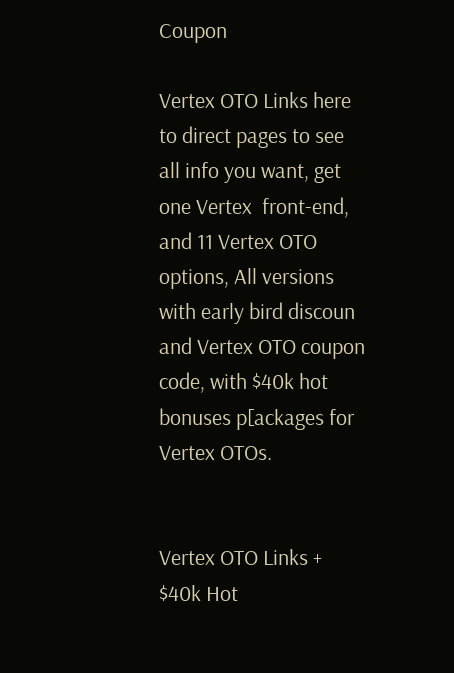Coupon

Vertex OTO Links here to direct pages to see all info you want, get one Vertex  front-end, and 11 Vertex OTO options, All versions with early bird discoun and Vertex OTO coupon code, with $40k hot bonuses p[ackages for Vertex OTOs.


Vertex OTO Links + $40k Hot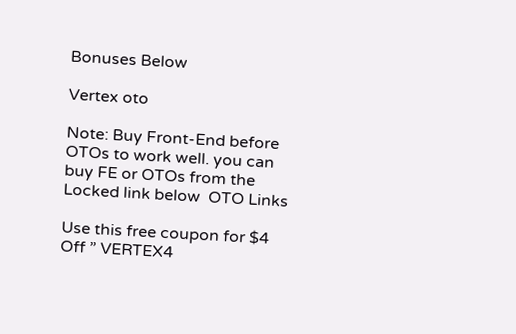Bonuses Below

Vertex oto

Note: Buy Front-End before OTOs to work well. you can buy FE or OTOs from the Locked link below  OTO Links

Use this free coupon for $4 Off ” VERTEX4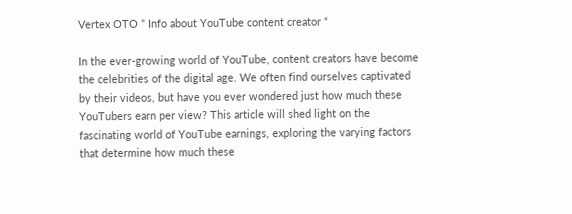Vertex OTO ” Info about YouTube content creator “

In the ever-growing world of YouTube, content creators have become the celebrities of the digital age. We often find ourselves captivated by their videos, but have you ever wondered just how much these YouTubers earn per view? This article will shed light on the fascinating world of YouTube earnings, exploring the varying factors that determine how much these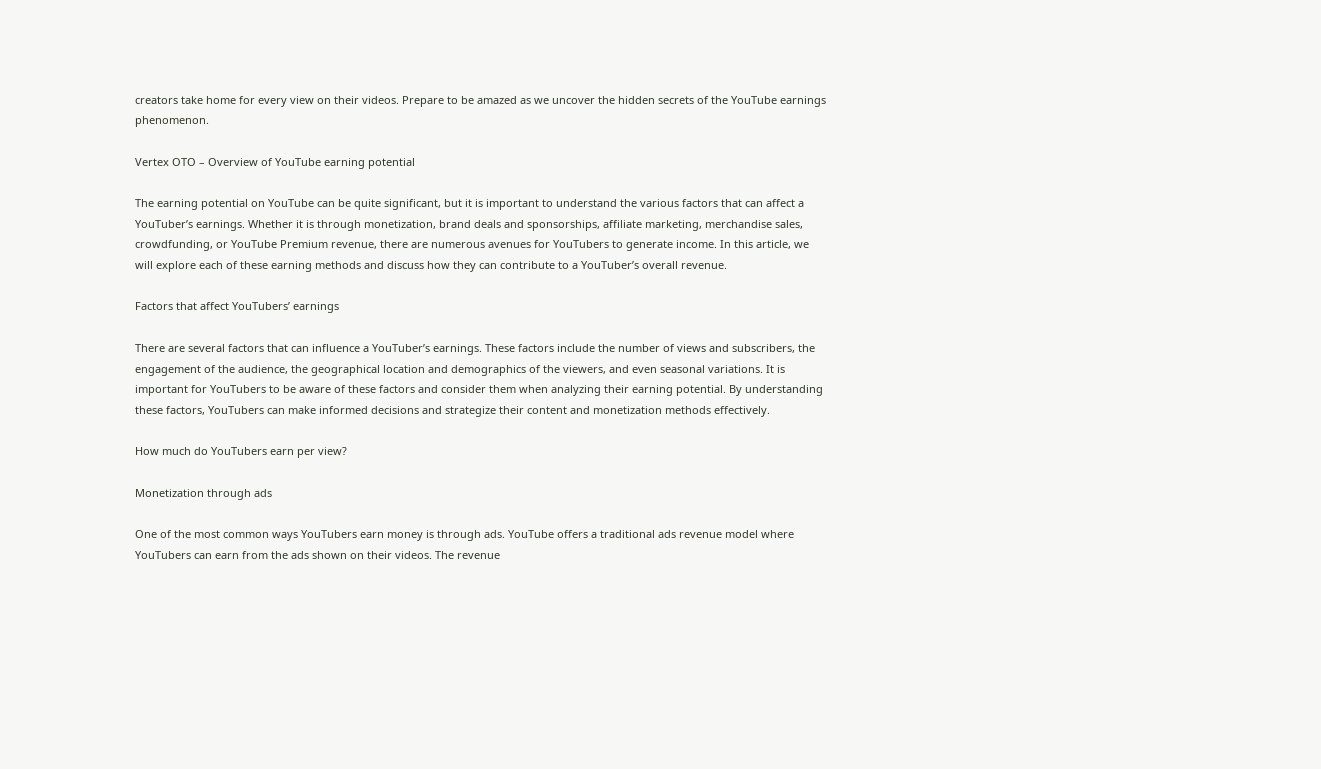creators take home for every view on their videos. Prepare to be amazed as we uncover the hidden secrets of the YouTube earnings phenomenon.

Vertex OTO – Overview of YouTube earning potential

The earning potential on YouTube can be quite significant, but it is important to understand the various factors that can affect a YouTuber’s earnings. Whether it is through monetization, brand deals and sponsorships, affiliate marketing, merchandise sales, crowdfunding, or YouTube Premium revenue, there are numerous avenues for YouTubers to generate income. In this article, we will explore each of these earning methods and discuss how they can contribute to a YouTuber’s overall revenue.

Factors that affect YouTubers’ earnings

There are several factors that can influence a YouTuber’s earnings. These factors include the number of views and subscribers, the engagement of the audience, the geographical location and demographics of the viewers, and even seasonal variations. It is important for YouTubers to be aware of these factors and consider them when analyzing their earning potential. By understanding these factors, YouTubers can make informed decisions and strategize their content and monetization methods effectively.

How much do YouTubers earn per view?

Monetization through ads

One of the most common ways YouTubers earn money is through ads. YouTube offers a traditional ads revenue model where YouTubers can earn from the ads shown on their videos. The revenue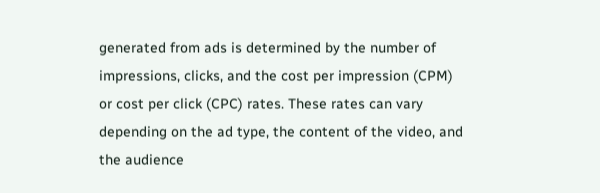generated from ads is determined by the number of impressions, clicks, and the cost per impression (CPM) or cost per click (CPC) rates. These rates can vary depending on the ad type, the content of the video, and the audience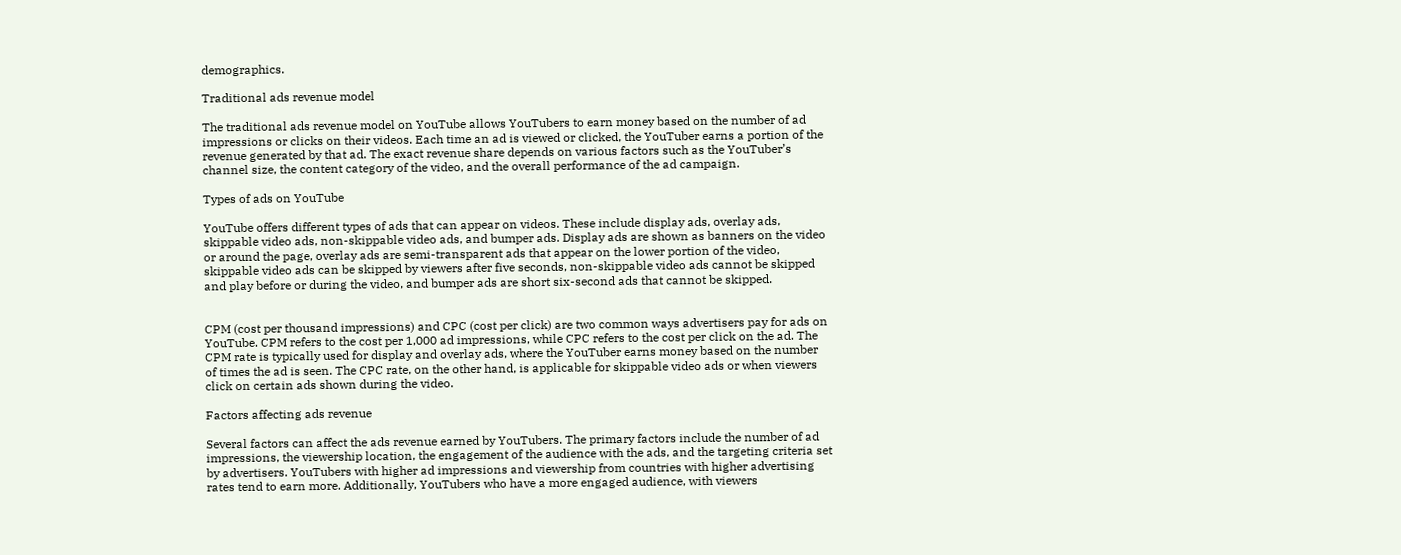demographics.

Traditional ads revenue model

The traditional ads revenue model on YouTube allows YouTubers to earn money based on the number of ad impressions or clicks on their videos. Each time an ad is viewed or clicked, the YouTuber earns a portion of the revenue generated by that ad. The exact revenue share depends on various factors such as the YouTuber’s channel size, the content category of the video, and the overall performance of the ad campaign.

Types of ads on YouTube

YouTube offers different types of ads that can appear on videos. These include display ads, overlay ads, skippable video ads, non-skippable video ads, and bumper ads. Display ads are shown as banners on the video or around the page, overlay ads are semi-transparent ads that appear on the lower portion of the video, skippable video ads can be skipped by viewers after five seconds, non-skippable video ads cannot be skipped and play before or during the video, and bumper ads are short six-second ads that cannot be skipped.


CPM (cost per thousand impressions) and CPC (cost per click) are two common ways advertisers pay for ads on YouTube. CPM refers to the cost per 1,000 ad impressions, while CPC refers to the cost per click on the ad. The CPM rate is typically used for display and overlay ads, where the YouTuber earns money based on the number of times the ad is seen. The CPC rate, on the other hand, is applicable for skippable video ads or when viewers click on certain ads shown during the video.

Factors affecting ads revenue

Several factors can affect the ads revenue earned by YouTubers. The primary factors include the number of ad impressions, the viewership location, the engagement of the audience with the ads, and the targeting criteria set by advertisers. YouTubers with higher ad impressions and viewership from countries with higher advertising rates tend to earn more. Additionally, YouTubers who have a more engaged audience, with viewers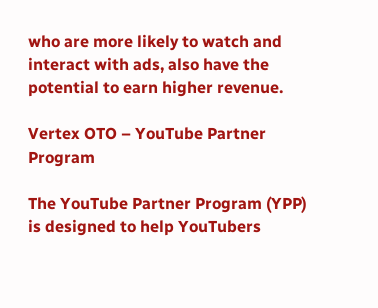who are more likely to watch and interact with ads, also have the potential to earn higher revenue.

Vertex OTO – YouTube Partner Program

The YouTube Partner Program (YPP) is designed to help YouTubers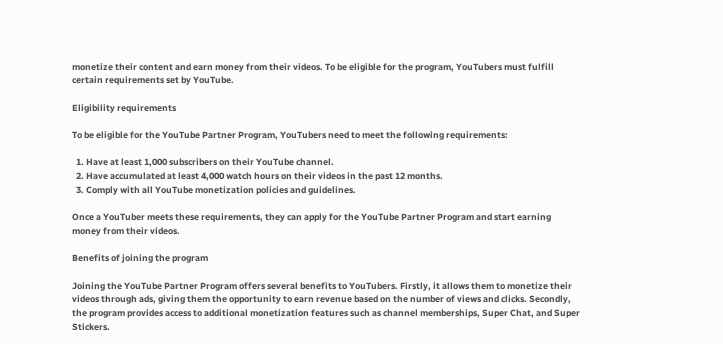monetize their content and earn money from their videos. To be eligible for the program, YouTubers must fulfill certain requirements set by YouTube.

Eligibility requirements

To be eligible for the YouTube Partner Program, YouTubers need to meet the following requirements:

  1. Have at least 1,000 subscribers on their YouTube channel.
  2. Have accumulated at least 4,000 watch hours on their videos in the past 12 months.
  3. Comply with all YouTube monetization policies and guidelines.

Once a YouTuber meets these requirements, they can apply for the YouTube Partner Program and start earning money from their videos.

Benefits of joining the program

Joining the YouTube Partner Program offers several benefits to YouTubers. Firstly, it allows them to monetize their videos through ads, giving them the opportunity to earn revenue based on the number of views and clicks. Secondly, the program provides access to additional monetization features such as channel memberships, Super Chat, and Super Stickers.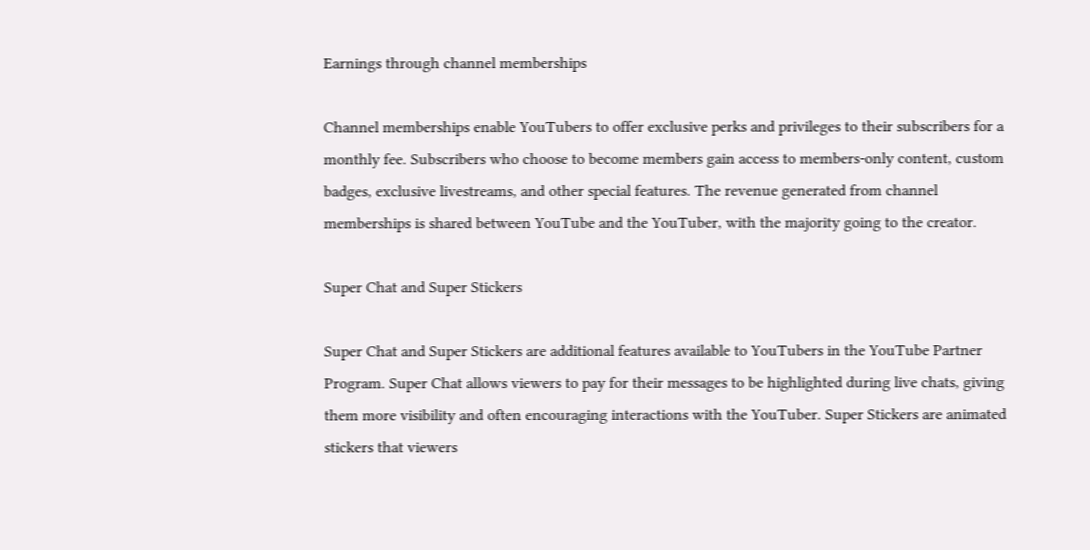Earnings through channel memberships

Channel memberships enable YouTubers to offer exclusive perks and privileges to their subscribers for a monthly fee. Subscribers who choose to become members gain access to members-only content, custom badges, exclusive livestreams, and other special features. The revenue generated from channel memberships is shared between YouTube and the YouTuber, with the majority going to the creator.

Super Chat and Super Stickers

Super Chat and Super Stickers are additional features available to YouTubers in the YouTube Partner Program. Super Chat allows viewers to pay for their messages to be highlighted during live chats, giving them more visibility and often encouraging interactions with the YouTuber. Super Stickers are animated stickers that viewers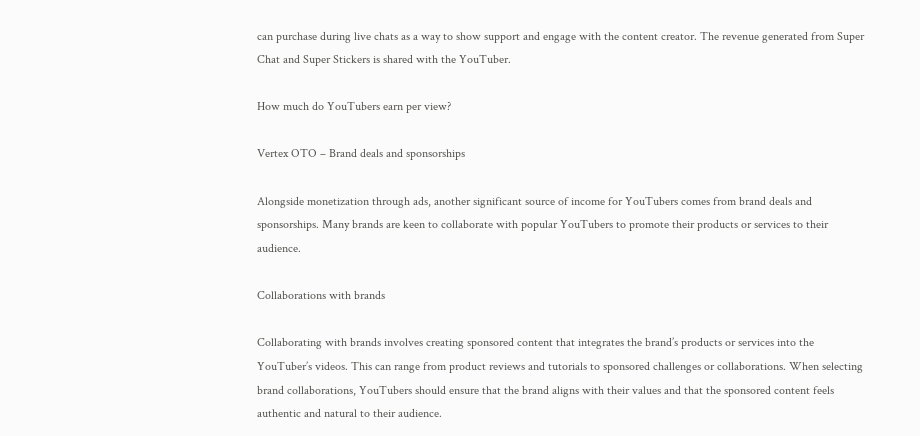can purchase during live chats as a way to show support and engage with the content creator. The revenue generated from Super Chat and Super Stickers is shared with the YouTuber.

How much do YouTubers earn per view?

Vertex OTO – Brand deals and sponsorships

Alongside monetization through ads, another significant source of income for YouTubers comes from brand deals and sponsorships. Many brands are keen to collaborate with popular YouTubers to promote their products or services to their audience.

Collaborations with brands

Collaborating with brands involves creating sponsored content that integrates the brand’s products or services into the YouTuber’s videos. This can range from product reviews and tutorials to sponsored challenges or collaborations. When selecting brand collaborations, YouTubers should ensure that the brand aligns with their values and that the sponsored content feels authentic and natural to their audience.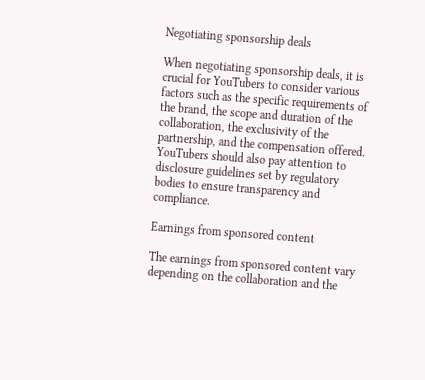Negotiating sponsorship deals

When negotiating sponsorship deals, it is crucial for YouTubers to consider various factors such as the specific requirements of the brand, the scope and duration of the collaboration, the exclusivity of the partnership, and the compensation offered. YouTubers should also pay attention to disclosure guidelines set by regulatory bodies to ensure transparency and compliance.

Earnings from sponsored content

The earnings from sponsored content vary depending on the collaboration and the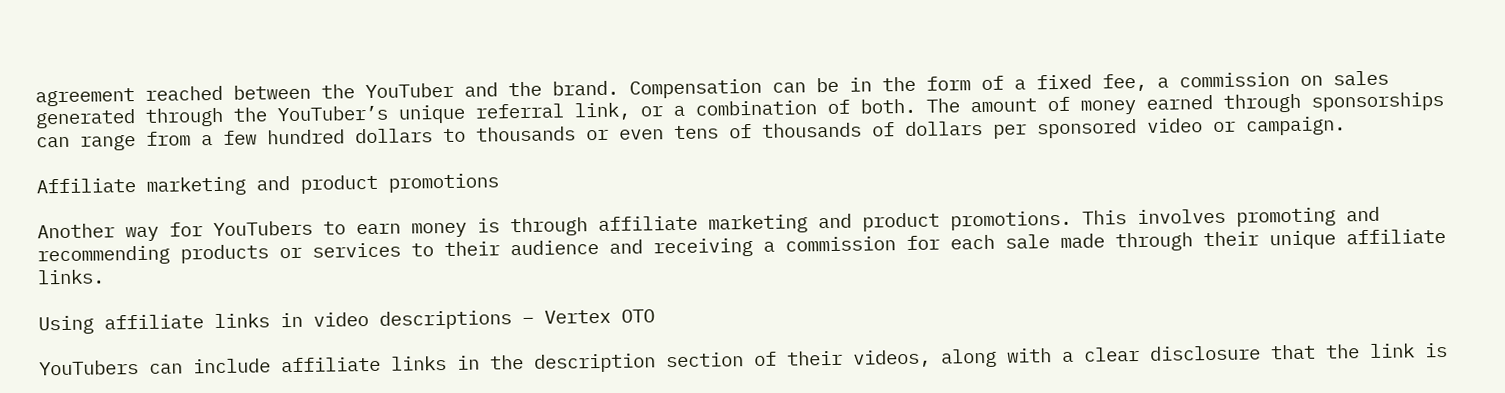agreement reached between the YouTuber and the brand. Compensation can be in the form of a fixed fee, a commission on sales generated through the YouTuber’s unique referral link, or a combination of both. The amount of money earned through sponsorships can range from a few hundred dollars to thousands or even tens of thousands of dollars per sponsored video or campaign.

Affiliate marketing and product promotions

Another way for YouTubers to earn money is through affiliate marketing and product promotions. This involves promoting and recommending products or services to their audience and receiving a commission for each sale made through their unique affiliate links.

Using affiliate links in video descriptions – Vertex OTO

YouTubers can include affiliate links in the description section of their videos, along with a clear disclosure that the link is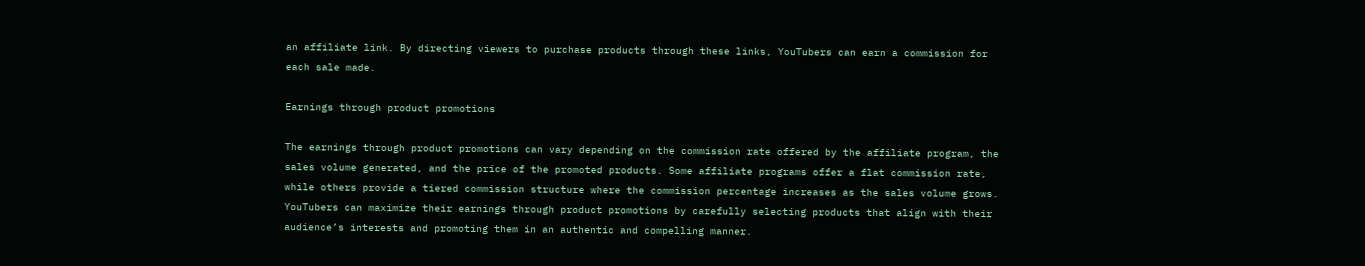an affiliate link. By directing viewers to purchase products through these links, YouTubers can earn a commission for each sale made.

Earnings through product promotions

The earnings through product promotions can vary depending on the commission rate offered by the affiliate program, the sales volume generated, and the price of the promoted products. Some affiliate programs offer a flat commission rate, while others provide a tiered commission structure where the commission percentage increases as the sales volume grows. YouTubers can maximize their earnings through product promotions by carefully selecting products that align with their audience’s interests and promoting them in an authentic and compelling manner.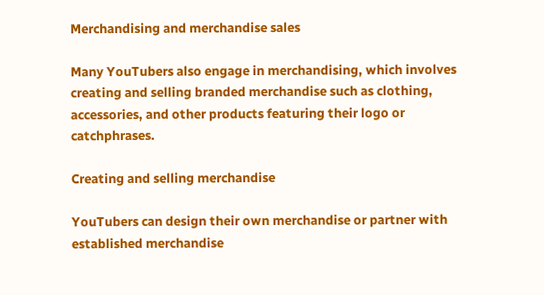Merchandising and merchandise sales

Many YouTubers also engage in merchandising, which involves creating and selling branded merchandise such as clothing, accessories, and other products featuring their logo or catchphrases.

Creating and selling merchandise

YouTubers can design their own merchandise or partner with established merchandise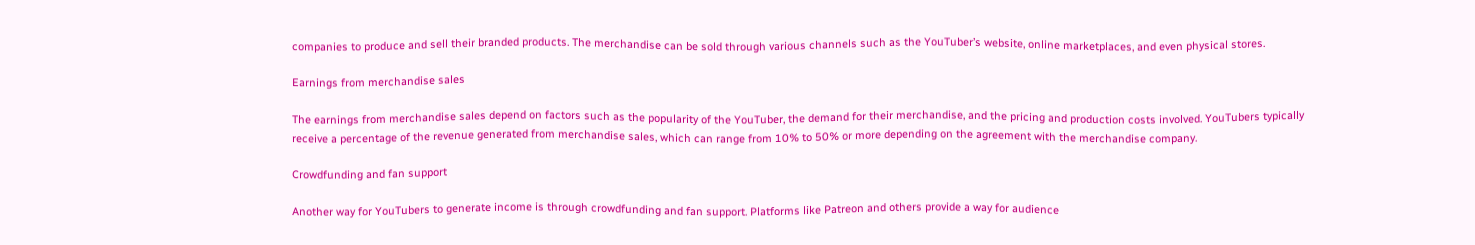companies to produce and sell their branded products. The merchandise can be sold through various channels such as the YouTuber’s website, online marketplaces, and even physical stores.

Earnings from merchandise sales

The earnings from merchandise sales depend on factors such as the popularity of the YouTuber, the demand for their merchandise, and the pricing and production costs involved. YouTubers typically receive a percentage of the revenue generated from merchandise sales, which can range from 10% to 50% or more depending on the agreement with the merchandise company.

Crowdfunding and fan support

Another way for YouTubers to generate income is through crowdfunding and fan support. Platforms like Patreon and others provide a way for audience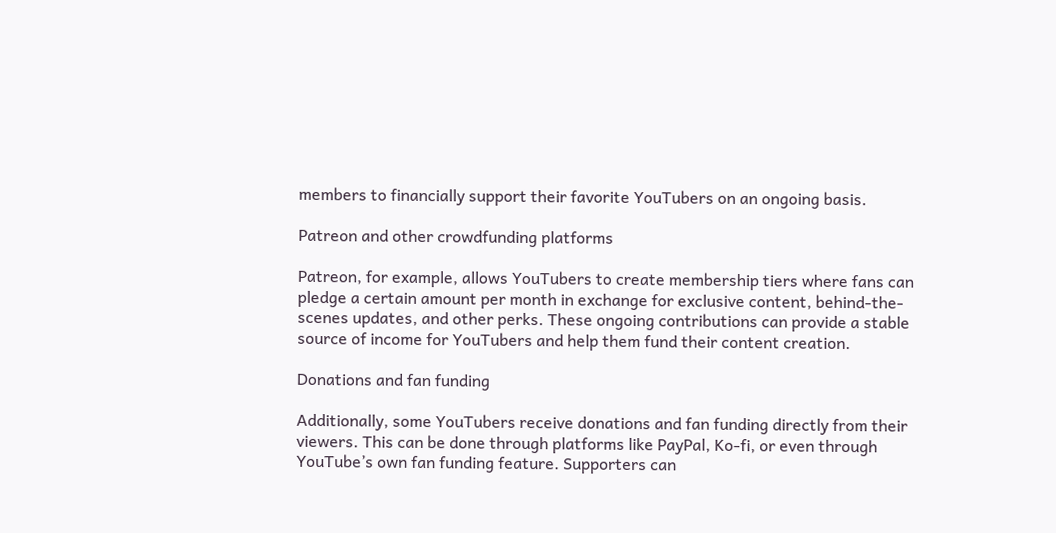members to financially support their favorite YouTubers on an ongoing basis.

Patreon and other crowdfunding platforms

Patreon, for example, allows YouTubers to create membership tiers where fans can pledge a certain amount per month in exchange for exclusive content, behind-the-scenes updates, and other perks. These ongoing contributions can provide a stable source of income for YouTubers and help them fund their content creation.

Donations and fan funding

Additionally, some YouTubers receive donations and fan funding directly from their viewers. This can be done through platforms like PayPal, Ko-fi, or even through YouTube’s own fan funding feature. Supporters can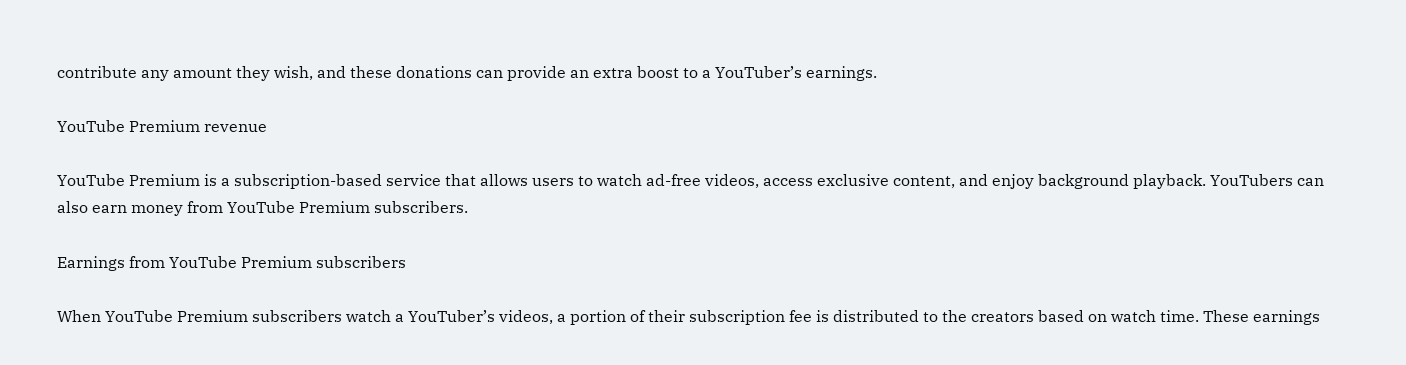contribute any amount they wish, and these donations can provide an extra boost to a YouTuber’s earnings.

YouTube Premium revenue

YouTube Premium is a subscription-based service that allows users to watch ad-free videos, access exclusive content, and enjoy background playback. YouTubers can also earn money from YouTube Premium subscribers.

Earnings from YouTube Premium subscribers

When YouTube Premium subscribers watch a YouTuber’s videos, a portion of their subscription fee is distributed to the creators based on watch time. These earnings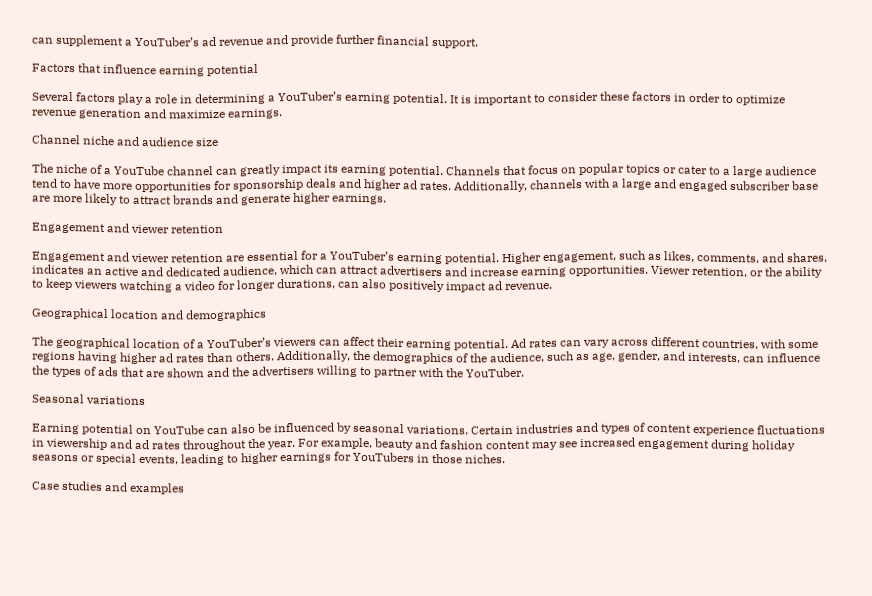can supplement a YouTuber’s ad revenue and provide further financial support.

Factors that influence earning potential

Several factors play a role in determining a YouTuber’s earning potential. It is important to consider these factors in order to optimize revenue generation and maximize earnings.

Channel niche and audience size

The niche of a YouTube channel can greatly impact its earning potential. Channels that focus on popular topics or cater to a large audience tend to have more opportunities for sponsorship deals and higher ad rates. Additionally, channels with a large and engaged subscriber base are more likely to attract brands and generate higher earnings.

Engagement and viewer retention

Engagement and viewer retention are essential for a YouTuber’s earning potential. Higher engagement, such as likes, comments, and shares, indicates an active and dedicated audience, which can attract advertisers and increase earning opportunities. Viewer retention, or the ability to keep viewers watching a video for longer durations, can also positively impact ad revenue.

Geographical location and demographics

The geographical location of a YouTuber’s viewers can affect their earning potential. Ad rates can vary across different countries, with some regions having higher ad rates than others. Additionally, the demographics of the audience, such as age, gender, and interests, can influence the types of ads that are shown and the advertisers willing to partner with the YouTuber.

Seasonal variations

Earning potential on YouTube can also be influenced by seasonal variations. Certain industries and types of content experience fluctuations in viewership and ad rates throughout the year. For example, beauty and fashion content may see increased engagement during holiday seasons or special events, leading to higher earnings for YouTubers in those niches.

Case studies and examples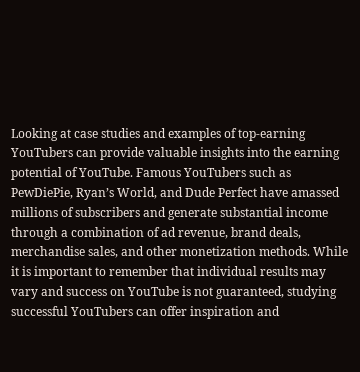Looking at case studies and examples of top-earning YouTubers can provide valuable insights into the earning potential of YouTube. Famous YouTubers such as PewDiePie, Ryan’s World, and Dude Perfect have amassed millions of subscribers and generate substantial income through a combination of ad revenue, brand deals, merchandise sales, and other monetization methods. While it is important to remember that individual results may vary and success on YouTube is not guaranteed, studying successful YouTubers can offer inspiration and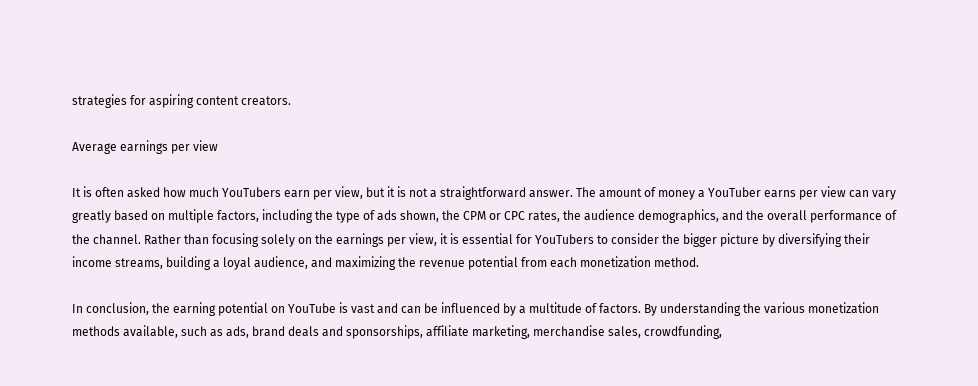strategies for aspiring content creators.

Average earnings per view

It is often asked how much YouTubers earn per view, but it is not a straightforward answer. The amount of money a YouTuber earns per view can vary greatly based on multiple factors, including the type of ads shown, the CPM or CPC rates, the audience demographics, and the overall performance of the channel. Rather than focusing solely on the earnings per view, it is essential for YouTubers to consider the bigger picture by diversifying their income streams, building a loyal audience, and maximizing the revenue potential from each monetization method.

In conclusion, the earning potential on YouTube is vast and can be influenced by a multitude of factors. By understanding the various monetization methods available, such as ads, brand deals and sponsorships, affiliate marketing, merchandise sales, crowdfunding,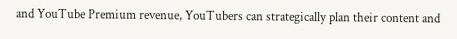and YouTube Premium revenue, YouTubers can strategically plan their content and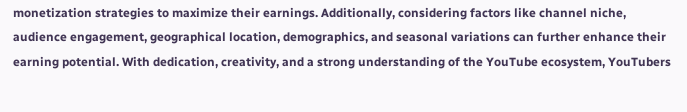monetization strategies to maximize their earnings. Additionally, considering factors like channel niche, audience engagement, geographical location, demographics, and seasonal variations can further enhance their earning potential. With dedication, creativity, and a strong understanding of the YouTube ecosystem, YouTubers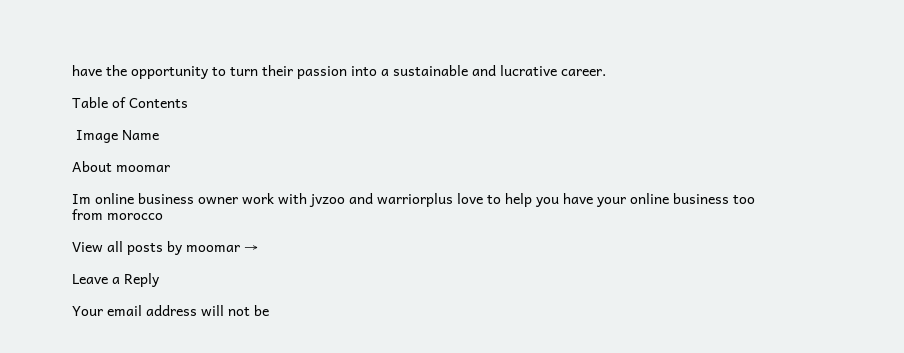have the opportunity to turn their passion into a sustainable and lucrative career.

Table of Contents

 Image Name

About moomar

Im online business owner work with jvzoo and warriorplus love to help you have your online business too from morocco

View all posts by moomar →

Leave a Reply

Your email address will not be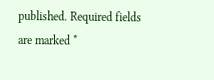published. Required fields are marked *